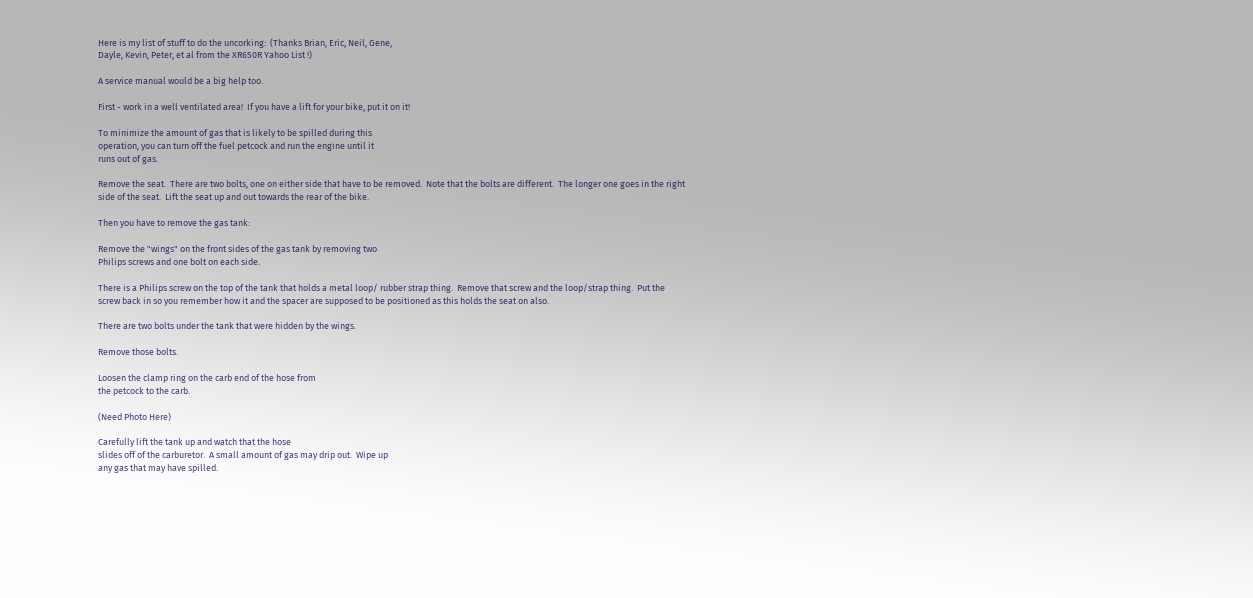Here is my list of stuff to do the uncorking:  (Thanks Brian, Eric, Neil, Gene,
Dayle, Kevin, Peter, et al from the XR650R Yahoo List !)

A service manual would be a big help too.

First - work in a well ventilated area!  If you have a lift for your bike, put it on it!

To minimize the amount of gas that is likely to be spilled during this
operation, you can turn off the fuel petcock and run the engine until it
runs out of gas.

Remove the seat.  There are two bolts, one on either side that have to be removed.  Note that the bolts are different.  The longer one goes in the right side of the seat.  Lift the seat up and out towards the rear of the bike.

Then you have to remove the gas tank:

Remove the "wings" on the front sides of the gas tank by removing two
Philips screws and one bolt on each side.

There is a Philips screw on the top of the tank that holds a metal loop/ rubber strap thing.  Remove that screw and the loop/strap thing.  Put the screw back in so you remember how it and the spacer are supposed to be positioned as this holds the seat on also.

There are two bolts under the tank that were hidden by the wings.

Remove those bolts.

Loosen the clamp ring on the carb end of the hose from
the petcock to the carb.

(Need Photo Here)

Carefully lift the tank up and watch that the hose
slides off of the carburetor.  A small amount of gas may drip out.  Wipe up
any gas that may have spilled.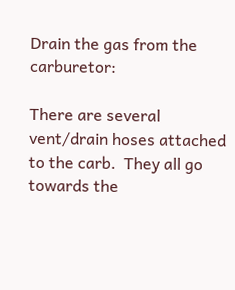Drain the gas from the carburetor:

There are several vent/drain hoses attached to the carb.  They all go
towards the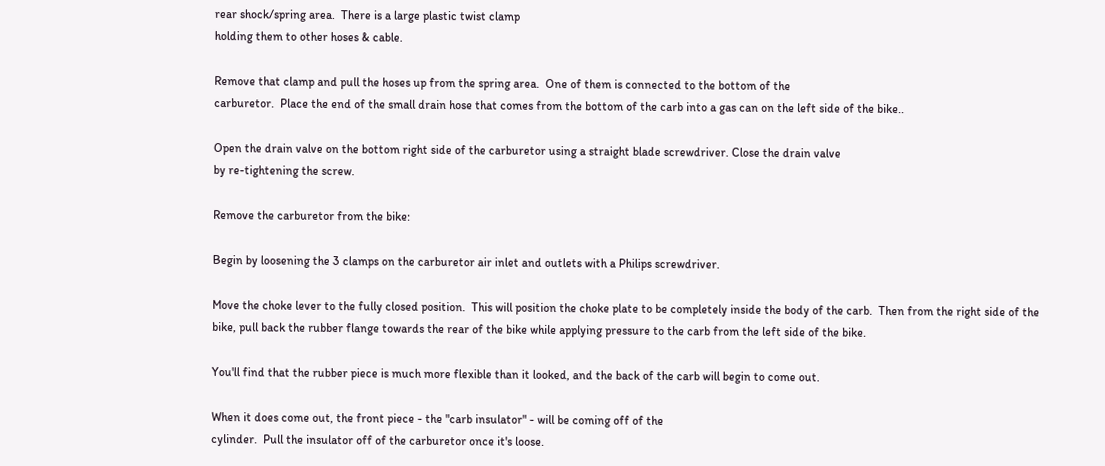rear shock/spring area.  There is a large plastic twist clamp
holding them to other hoses & cable.

Remove that clamp and pull the hoses up from the spring area.  One of them is connected to the bottom of the
carburetor.  Place the end of the small drain hose that comes from the bottom of the carb into a gas can on the left side of the bike..

Open the drain valve on the bottom right side of the carburetor using a straight blade screwdriver. Close the drain valve
by re-tightening the screw.

Remove the carburetor from the bike:

Begin by loosening the 3 clamps on the carburetor air inlet and outlets with a Philips screwdriver.

Move the choke lever to the fully closed position.  This will position the choke plate to be completely inside the body of the carb.  Then from the right side of the bike, pull back the rubber flange towards the rear of the bike while applying pressure to the carb from the left side of the bike.

You'll find that the rubber piece is much more flexible than it looked, and the back of the carb will begin to come out.

When it does come out, the front piece - the "carb insulator" - will be coming off of the
cylinder.  Pull the insulator off of the carburetor once it's loose.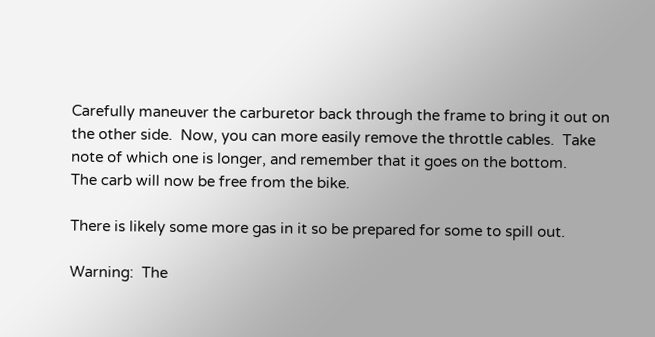Carefully maneuver the carburetor back through the frame to bring it out on
the other side.  Now, you can more easily remove the throttle cables.  Take
note of which one is longer, and remember that it goes on the bottom.
The carb will now be free from the bike.

There is likely some more gas in it so be prepared for some to spill out.

Warning:  The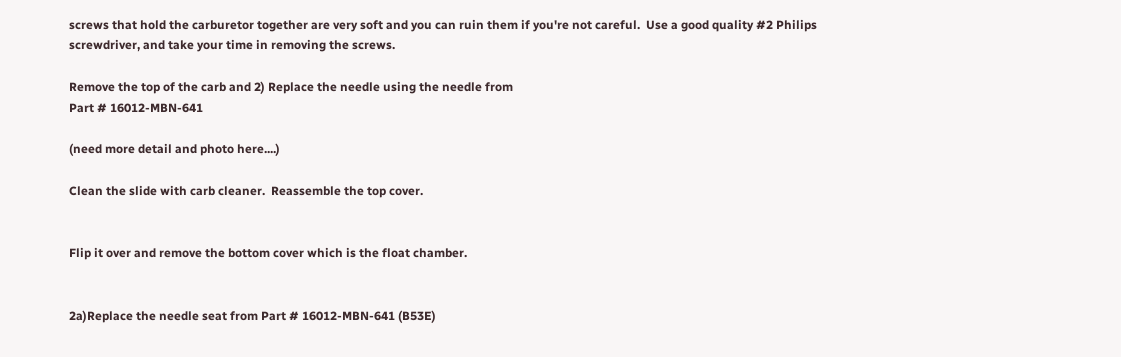screws that hold the carburetor together are very soft and you can ruin them if you're not careful.  Use a good quality #2 Philips screwdriver, and take your time in removing the screws.

Remove the top of the carb and 2) Replace the needle using the needle from
Part # 16012-MBN-641

(need more detail and photo here....)

Clean the slide with carb cleaner.  Reassemble the top cover.


Flip it over and remove the bottom cover which is the float chamber.


2a)Replace the needle seat from Part # 16012-MBN-641 (B53E)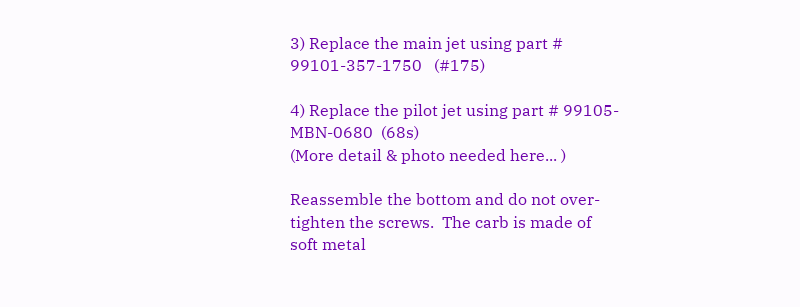3) Replace the main jet using part # 99101-357-1750   (#175)

4) Replace the pilot jet using part # 99105-MBN-0680  (68s)
(More detail & photo needed here... )

Reassemble the bottom and do not over-tighten the screws.  The carb is made of soft metal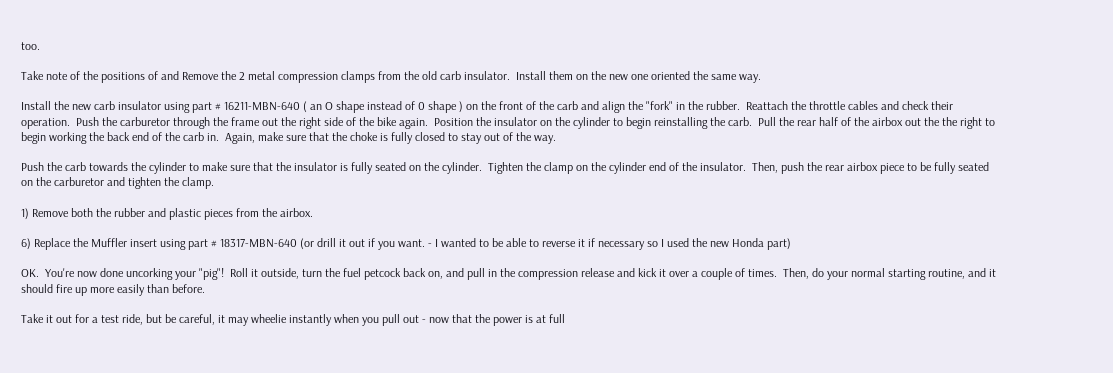too.

Take note of the positions of and Remove the 2 metal compression clamps from the old carb insulator.  Install them on the new one oriented the same way.

Install the new carb insulator using part # 16211-MBN-640 ( an O shape instead of 0 shape ) on the front of the carb and align the "fork" in the rubber.  Reattach the throttle cables and check their operation.  Push the carburetor through the frame out the right side of the bike again.  Position the insulator on the cylinder to begin reinstalling the carb.  Pull the rear half of the airbox out the the right to begin working the back end of the carb in.  Again, make sure that the choke is fully closed to stay out of the way.

Push the carb towards the cylinder to make sure that the insulator is fully seated on the cylinder.  Tighten the clamp on the cylinder end of the insulator.  Then, push the rear airbox piece to be fully seated on the carburetor and tighten the clamp.

1) Remove both the rubber and plastic pieces from the airbox.

6) Replace the Muffler insert using part # 18317-MBN-640 (or drill it out if you want. - I wanted to be able to reverse it if necessary so I used the new Honda part)

OK.  You're now done uncorking your "pig"!  Roll it outside, turn the fuel petcock back on, and pull in the compression release and kick it over a couple of times.  Then, do your normal starting routine, and it should fire up more easily than before.

Take it out for a test ride, but be careful, it may wheelie instantly when you pull out - now that the power is at full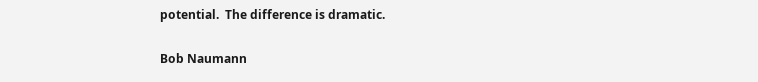potential.  The difference is dramatic.

Bob Naumann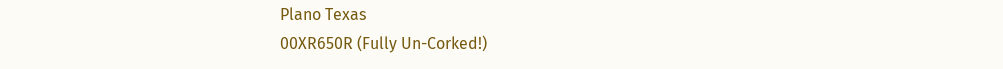Plano Texas
00XR650R (Fully Un-Corked!)